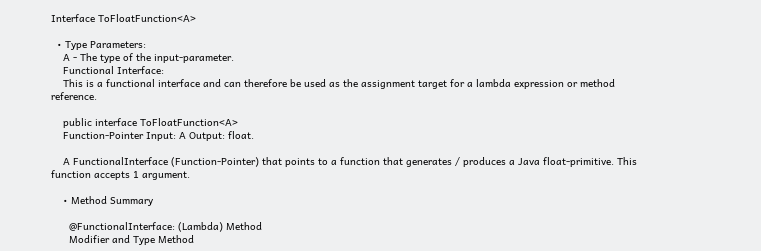Interface ToFloatFunction<A>

  • Type Parameters:
    A - The type of the input-parameter.
    Functional Interface:
    This is a functional interface and can therefore be used as the assignment target for a lambda expression or method reference.

    public interface ToFloatFunction<A>
    Function-Pointer Input: A Output: float.

    A FunctionalInterface (Function-Pointer) that points to a function that generates / produces a Java float-primitive. This function accepts 1 argument.

    • Method Summary

      @FunctionalInterface: (Lambda) Method
      Modifier and Type Method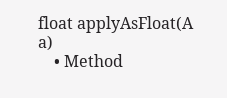float applyAsFloat(A a)
    • Method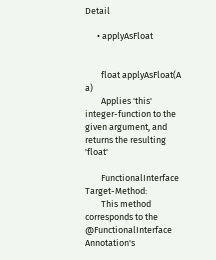Detail

      • applyAsFloat


        float applyAsFloat(A a)
        Applies 'this' integer-function to the given argument, and returns the resulting 'float'

        FunctionalInterface Target-Method:
        This method corresponds to the @FunctionalInterface Annotation's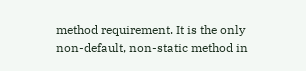method requirement. It is the only non-default, non-static method in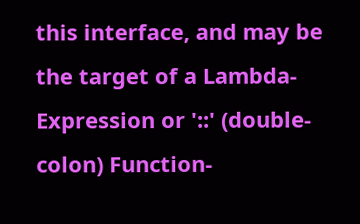this interface, and may be the target of a Lambda-Expression or '::' (double-colon) Function-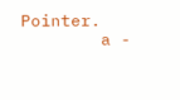Pointer.
        a -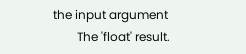the input argument
        The 'float' result.